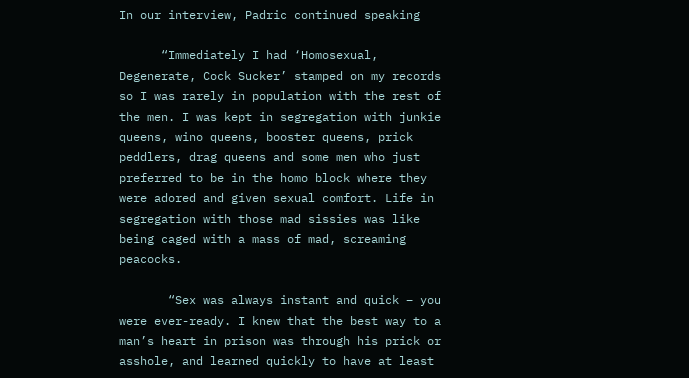In our interview, Padric continued speaking

      “Immediately I had ‘Homosexual, Degenerate, Cock Sucker’ stamped on my records so I was rarely in population with the rest of the men. I was kept in segregation with junkie queens, wino queens, booster queens, prick peddlers, drag queens and some men who just preferred to be in the homo block where they were adored and given sexual comfort. Life in segregation with those mad sissies was like being caged with a mass of mad, screaming peacocks.

       “Sex was always instant and quick – you were ever-ready. I knew that the best way to a man’s heart in prison was through his prick or asshole, and learned quickly to have at least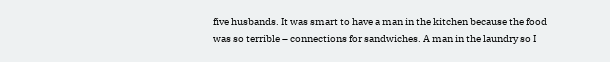five husbands. It was smart to have a man in the kitchen because the food was so terrible – connections for sandwiches. A man in the laundry so I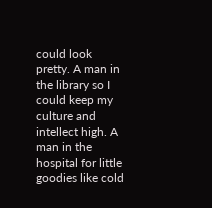could look pretty. A man in the library so I could keep my culture and intellect high. A man in the hospital for little goodies like cold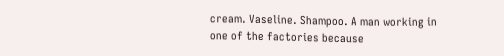cream. Vaseline. Shampoo. A man working in one of the factories because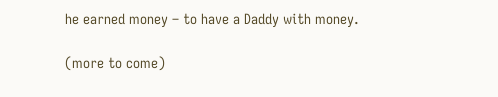he earned money – to have a Daddy with money.

(more to come)